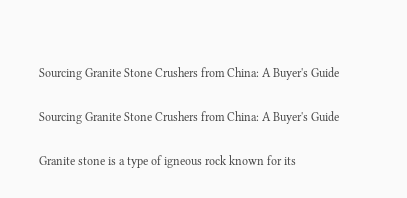Sourcing Granite Stone Crushers from China: A Buyer's Guide

Sourcing Granite Stone Crushers from China: A Buyer's Guide

Granite stone is a type of igneous rock known for its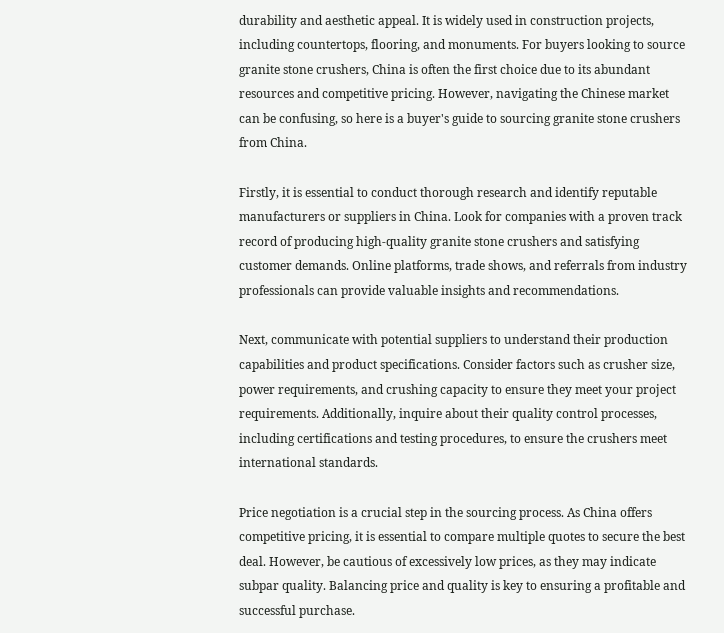durability and aesthetic appeal. It is widely used in construction projects, including countertops, flooring, and monuments. For buyers looking to source granite stone crushers, China is often the first choice due to its abundant resources and competitive pricing. However, navigating the Chinese market can be confusing, so here is a buyer's guide to sourcing granite stone crushers from China.

Firstly, it is essential to conduct thorough research and identify reputable manufacturers or suppliers in China. Look for companies with a proven track record of producing high-quality granite stone crushers and satisfying customer demands. Online platforms, trade shows, and referrals from industry professionals can provide valuable insights and recommendations.

Next, communicate with potential suppliers to understand their production capabilities and product specifications. Consider factors such as crusher size, power requirements, and crushing capacity to ensure they meet your project requirements. Additionally, inquire about their quality control processes, including certifications and testing procedures, to ensure the crushers meet international standards.

Price negotiation is a crucial step in the sourcing process. As China offers competitive pricing, it is essential to compare multiple quotes to secure the best deal. However, be cautious of excessively low prices, as they may indicate subpar quality. Balancing price and quality is key to ensuring a profitable and successful purchase.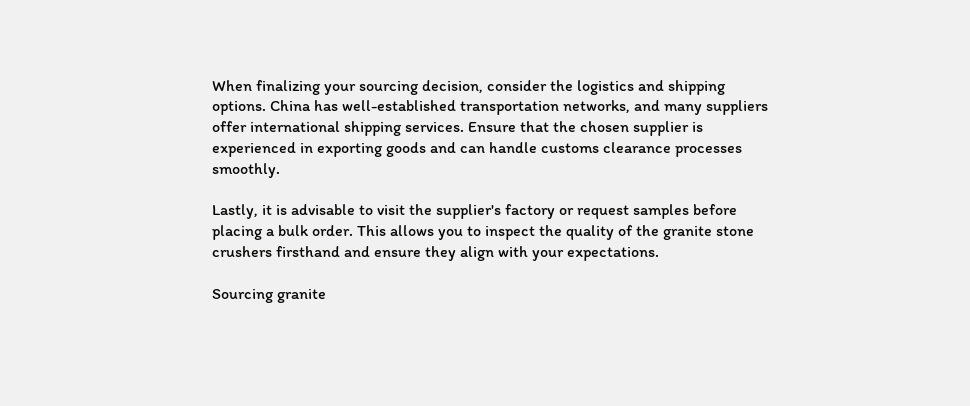When finalizing your sourcing decision, consider the logistics and shipping options. China has well-established transportation networks, and many suppliers offer international shipping services. Ensure that the chosen supplier is experienced in exporting goods and can handle customs clearance processes smoothly.

Lastly, it is advisable to visit the supplier's factory or request samples before placing a bulk order. This allows you to inspect the quality of the granite stone crushers firsthand and ensure they align with your expectations.

Sourcing granite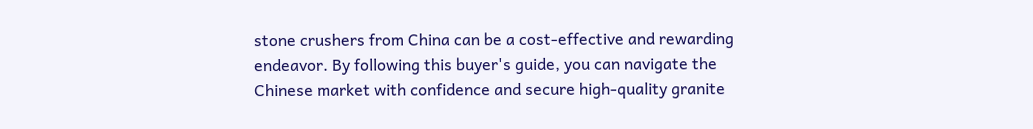stone crushers from China can be a cost-effective and rewarding endeavor. By following this buyer's guide, you can navigate the Chinese market with confidence and secure high-quality granite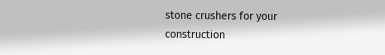stone crushers for your construction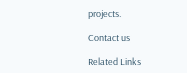projects.

Contact us

Related Links